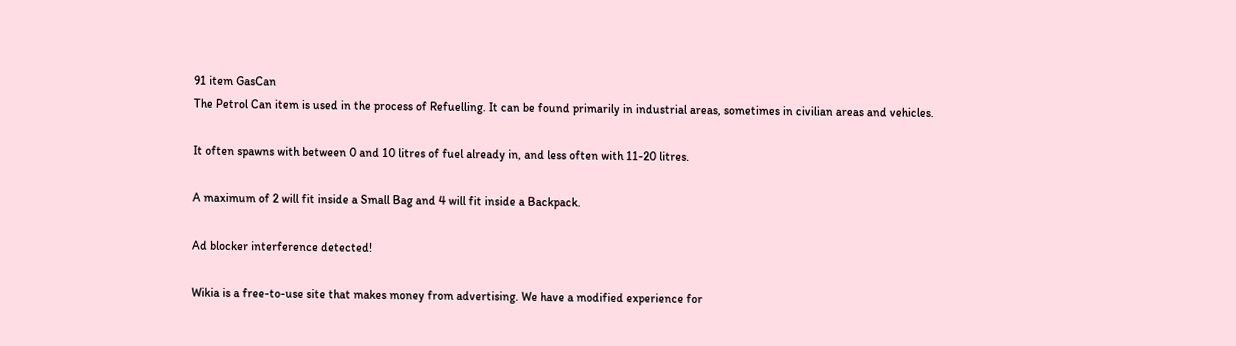91 item GasCan
The Petrol Can item is used in the process of Refuelling. It can be found primarily in industrial areas, sometimes in civilian areas and vehicles.

It often spawns with between 0 and 10 litres of fuel already in, and less often with 11-20 litres.

A maximum of 2 will fit inside a Small Bag and 4 will fit inside a Backpack.

Ad blocker interference detected!

Wikia is a free-to-use site that makes money from advertising. We have a modified experience for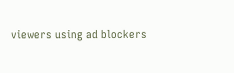viewers using ad blockers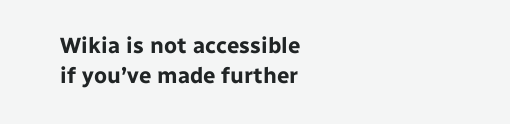Wikia is not accessible if you’ve made further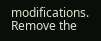modifications. Remove the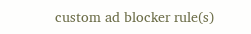custom ad blocker rule(s)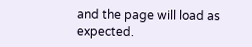and the page will load as expected.